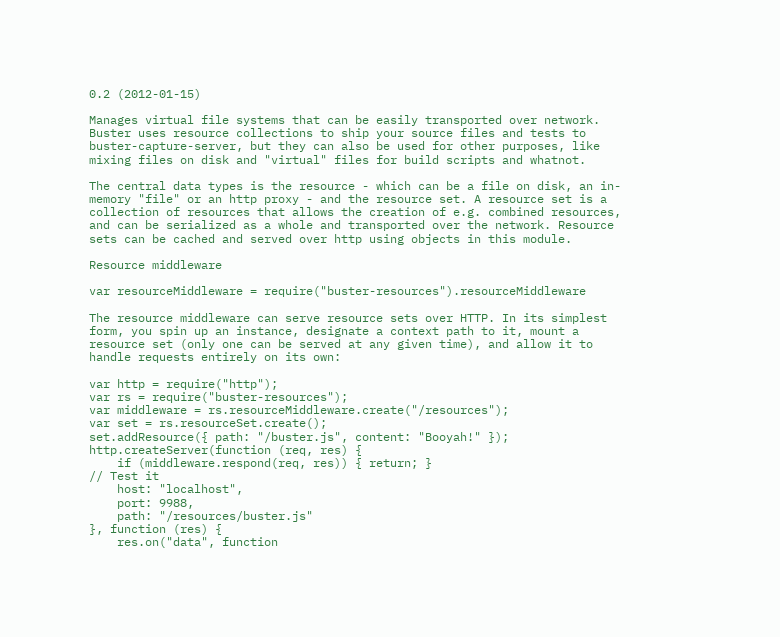0.2 (2012-01-15)

Manages virtual file systems that can be easily transported over network. Buster uses resource collections to ship your source files and tests to buster-capture-server, but they can also be used for other purposes, like mixing files on disk and "virtual" files for build scripts and whatnot.

The central data types is the resource - which can be a file on disk, an in-memory "file" or an http proxy - and the resource set. A resource set is a collection of resources that allows the creation of e.g. combined resources, and can be serialized as a whole and transported over the network. Resource sets can be cached and served over http using objects in this module.

Resource middleware

var resourceMiddleware = require("buster-resources").resourceMiddleware

The resource middleware can serve resource sets over HTTP. In its simplest form, you spin up an instance, designate a context path to it, mount a resource set (only one can be served at any given time), and allow it to handle requests entirely on its own:

var http = require("http");
var rs = require("buster-resources");
var middleware = rs.resourceMiddleware.create("/resources");
var set = rs.resourceSet.create();
set.addResource({ path: "/buster.js", content: "Booyah!" });
http.createServer(function (req, res) {
    if (middleware.respond(req, res)) { return; }
// Test it
    host: "localhost",
    port: 9988,
    path: "/resources/buster.js"
}, function (res) {
    res.on("data", function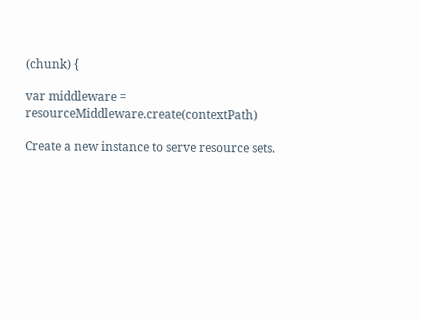(chunk) {

var middleware = resourceMiddleware.create(contextPath)

Create a new instance to serve resource sets.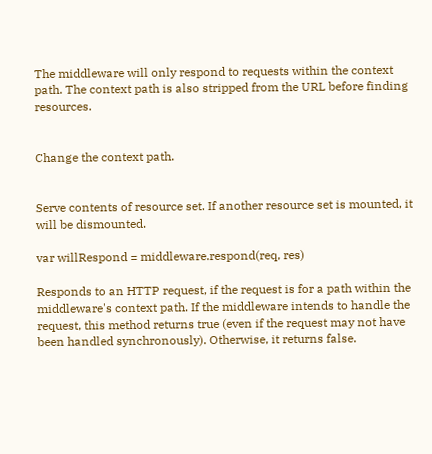The middleware will only respond to requests within the context path. The context path is also stripped from the URL before finding resources.


Change the context path.


Serve contents of resource set. If another resource set is mounted, it will be dismounted.

var willRespond = middleware.respond(req, res)

Responds to an HTTP request, if the request is for a path within the middleware's context path. If the middleware intends to handle the request, this method returns true (even if the request may not have been handled synchronously). Otherwise, it returns false.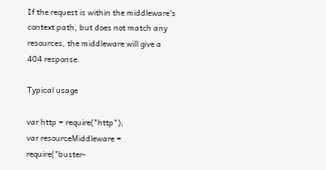If the request is within the middleware's context path, but does not match any resources, the middleware will give a 404 response.

Typical usage

var http = require("http");
var resourceMiddleware = require("buster-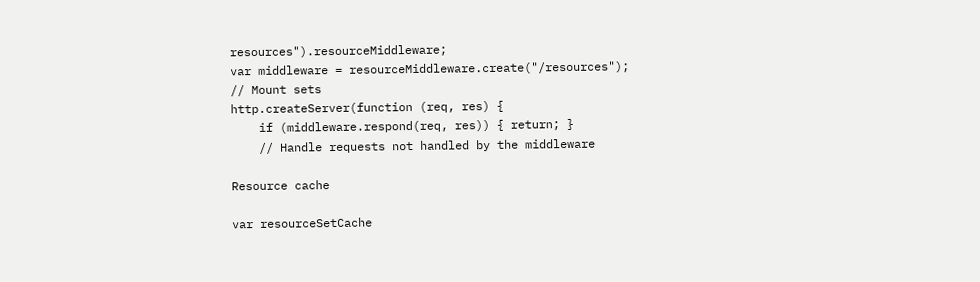resources").resourceMiddleware;
var middleware = resourceMiddleware.create("/resources");
// Mount sets
http.createServer(function (req, res) {
    if (middleware.respond(req, res)) { return; }
    // Handle requests not handled by the middleware

Resource cache

var resourceSetCache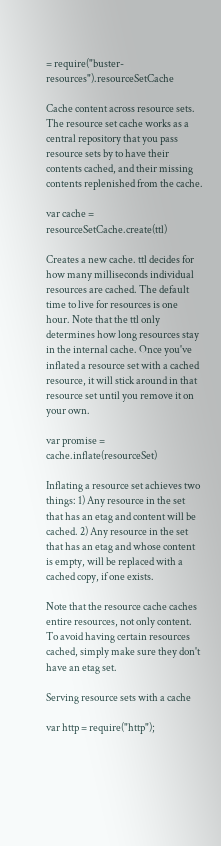= require("buster-resources").resourceSetCache

Cache content across resource sets. The resource set cache works as a central repository that you pass resource sets by to have their contents cached, and their missing contents replenished from the cache.

var cache = resourceSetCache.create(ttl)

Creates a new cache. ttl decides for how many milliseconds individual resources are cached. The default time to live for resources is one hour. Note that the ttl only determines how long resources stay in the internal cache. Once you've inflated a resource set with a cached resource, it will stick around in that resource set until you remove it on your own.

var promise = cache.inflate(resourceSet)

Inflating a resource set achieves two things: 1) Any resource in the set that has an etag and content will be cached. 2) Any resource in the set that has an etag and whose content is empty, will be replaced with a cached copy, if one exists.

Note that the resource cache caches entire resources, not only content. To avoid having certain resources cached, simply make sure they don't have an etag set.

Serving resource sets with a cache

var http = require("http");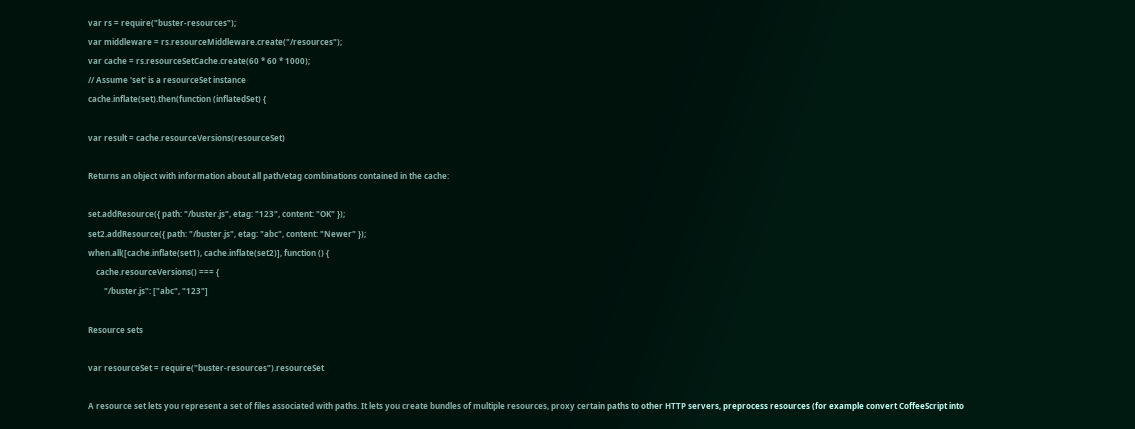var rs = require("buster-resources");
var middleware = rs.resourceMiddleware.create("/resources");
var cache = rs.resourceSetCache.create(60 * 60 * 1000);
// Assume 'set' is a resourceSet instance
cache.inflate(set).then(function (inflatedSet) {

var result = cache.resourceVersions(resourceSet)

Returns an object with information about all path/etag combinations contained in the cache:

set.addResource({ path: "/buster.js", etag: "123", content: "OK" });
set2.addResource({ path: "/buster.js", etag: "abc", content: "Newer" });
when.all([cache.inflate(set1), cache.inflate(set2)], function () {
    cache.resourceVersions() === {
        "/buster.js": ["abc", "123"]

Resource sets

var resourceSet = require("buster-resources").resourceSet

A resource set lets you represent a set of files associated with paths. It lets you create bundles of multiple resources, proxy certain paths to other HTTP servers, preprocess resources (for example convert CoffeeScript into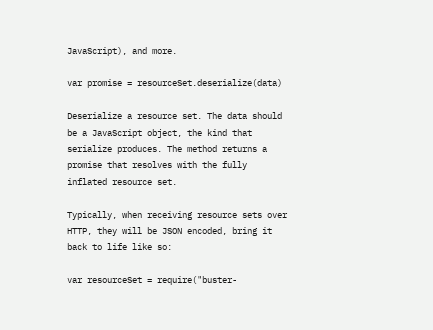JavaScript), and more.

var promise = resourceSet.deserialize(data)

Deserialize a resource set. The data should be a JavaScript object, the kind that serialize produces. The method returns a promise that resolves with the fully inflated resource set.

Typically, when receiving resource sets over HTTP, they will be JSON encoded, bring it back to life like so:

var resourceSet = require("buster-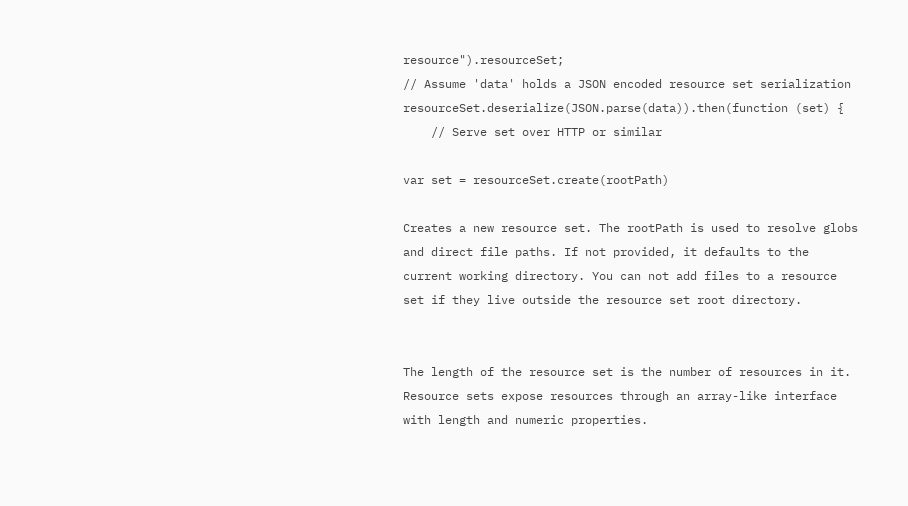resource").resourceSet;
// Assume 'data' holds a JSON encoded resource set serialization
resourceSet.deserialize(JSON.parse(data)).then(function (set) {
    // Serve set over HTTP or similar

var set = resourceSet.create(rootPath)

Creates a new resource set. The rootPath is used to resolve globs and direct file paths. If not provided, it defaults to the current working directory. You can not add files to a resource set if they live outside the resource set root directory.


The length of the resource set is the number of resources in it. Resource sets expose resources through an array-like interface with length and numeric properties.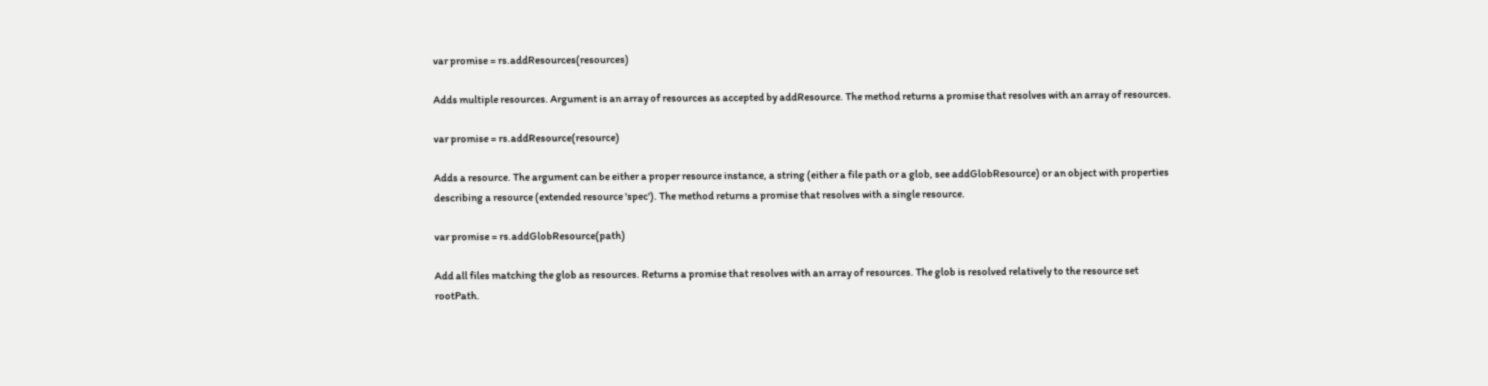var promise = rs.addResources(resources)

Adds multiple resources. Argument is an array of resources as accepted by addResource. The method returns a promise that resolves with an array of resources.

var promise = rs.addResource(resource)

Adds a resource. The argument can be either a proper resource instance, a string (either a file path or a glob, see addGlobResource) or an object with properties describing a resource (extended resource 'spec'). The method returns a promise that resolves with a single resource.

var promise = rs.addGlobResource(path)

Add all files matching the glob as resources. Returns a promise that resolves with an array of resources. The glob is resolved relatively to the resource set rootPath.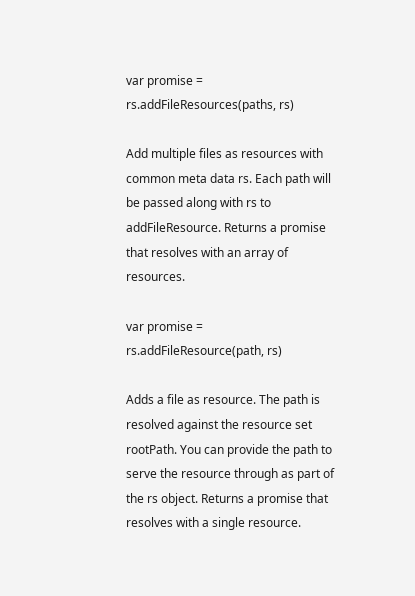var promise = rs.addFileResources(paths, rs)

Add multiple files as resources with common meta data rs. Each path will be passed along with rs to addFileResource. Returns a promise that resolves with an array of resources.

var promise = rs.addFileResource(path, rs)

Adds a file as resource. The path is resolved against the resource set rootPath. You can provide the path to serve the resource through as part of the rs object. Returns a promise that resolves with a single resource.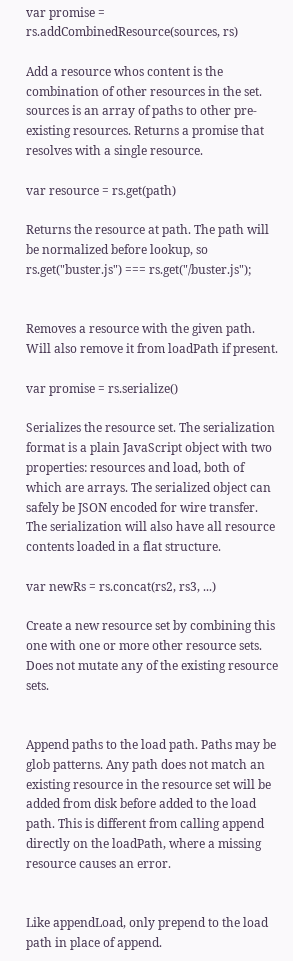var promise = rs.addCombinedResource(sources, rs)

Add a resource whos content is the combination of other resources in the set. sources is an array of paths to other pre-existing resources. Returns a promise that resolves with a single resource.

var resource = rs.get(path)

Returns the resource at path. The path will be normalized before lookup, so rs.get("buster.js") === rs.get("/buster.js");


Removes a resource with the given path. Will also remove it from loadPath if present.

var promise = rs.serialize()

Serializes the resource set. The serialization format is a plain JavaScript object with two properties: resources and load, both of which are arrays. The serialized object can safely be JSON encoded for wire transfer. The serialization will also have all resource contents loaded in a flat structure.

var newRs = rs.concat(rs2, rs3, ...)

Create a new resource set by combining this one with one or more other resource sets. Does not mutate any of the existing resource sets.


Append paths to the load path. Paths may be glob patterns. Any path does not match an existing resource in the resource set will be added from disk before added to the load path. This is different from calling append directly on the loadPath, where a missing resource causes an error.


Like appendLoad, only prepend to the load path in place of append.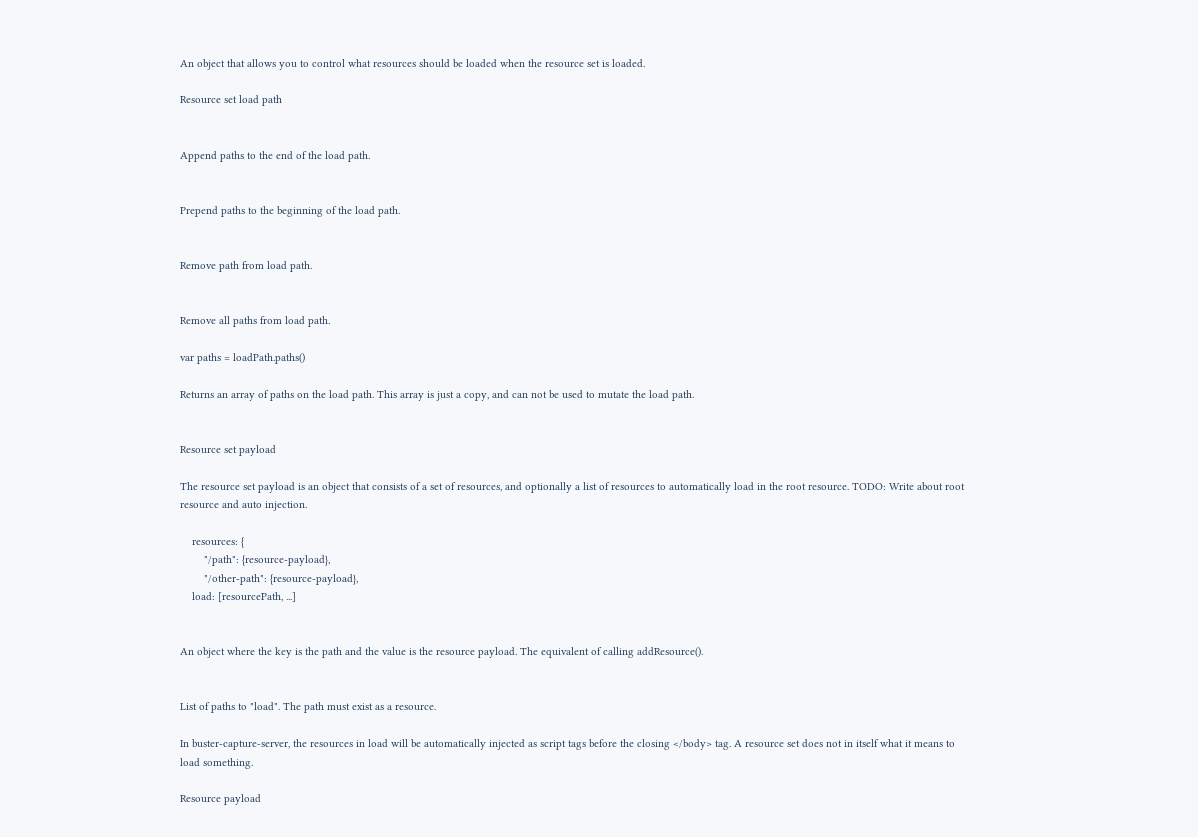An object that allows you to control what resources should be loaded when the resource set is loaded.

Resource set load path


Append paths to the end of the load path.


Prepend paths to the beginning of the load path.


Remove path from load path.


Remove all paths from load path.

var paths = loadPath.paths()

Returns an array of paths on the load path. This array is just a copy, and can not be used to mutate the load path.


Resource set payload

The resource set payload is an object that consists of a set of resources, and optionally a list of resources to automatically load in the root resource. TODO: Write about root resource and auto injection.

    resources: {
        "/path": {resource-payload},
        "/other-path": {resource-payload},
    load: [resourcePath, ...]


An object where the key is the path and the value is the resource payload. The equivalent of calling addResource().


List of paths to "load". The path must exist as a resource.

In buster-capture-server, the resources in load will be automatically injected as script tags before the closing </body> tag. A resource set does not in itself what it means to load something.

Resource payload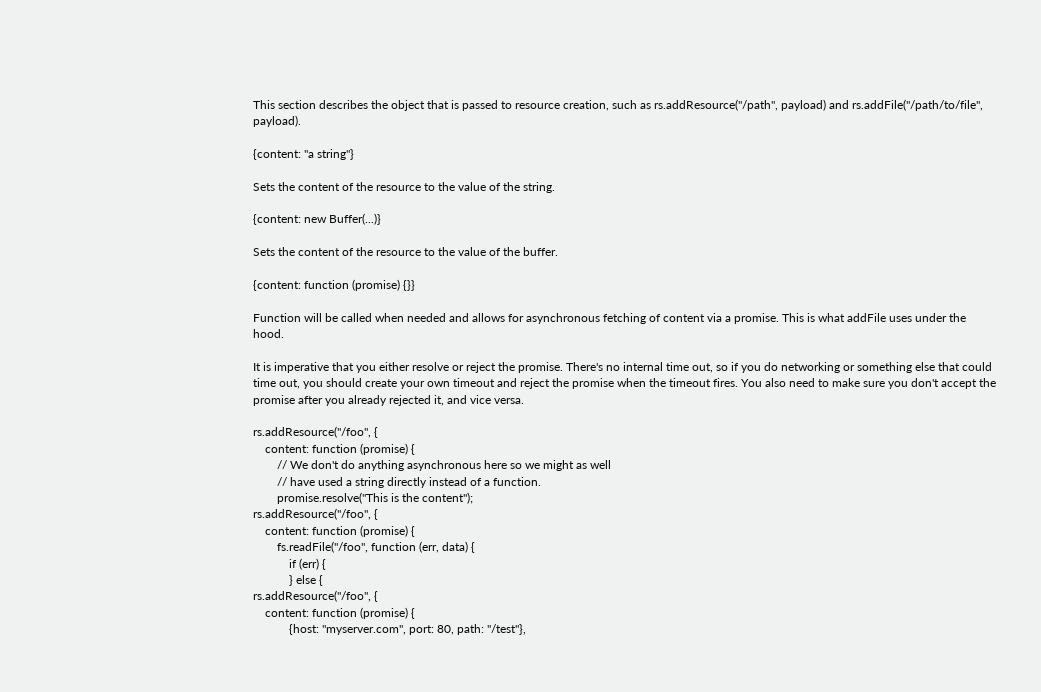This section describes the object that is passed to resource creation, such as rs.addResource("/path", payload) and rs.addFile("/path/to/file", payload).

{content: "a string"}

Sets the content of the resource to the value of the string.

{content: new Buffer(...)}

Sets the content of the resource to the value of the buffer.

{content: function (promise) {}}

Function will be called when needed and allows for asynchronous fetching of content via a promise. This is what addFile uses under the hood.

It is imperative that you either resolve or reject the promise. There's no internal time out, so if you do networking or something else that could time out, you should create your own timeout and reject the promise when the timeout fires. You also need to make sure you don't accept the promise after you already rejected it, and vice versa.

rs.addResource("/foo", {
    content: function (promise) {
        // We don't do anything asynchronous here so we might as well
        // have used a string directly instead of a function.
        promise.resolve("This is the content");
rs.addResource("/foo", {
    content: function (promise) {
        fs.readFile("/foo", function (err, data) {
            if (err) {
            } else {
rs.addResource("/foo", {
    content: function (promise) {
            {host: "myserver.com", port: 80, path: "/test"},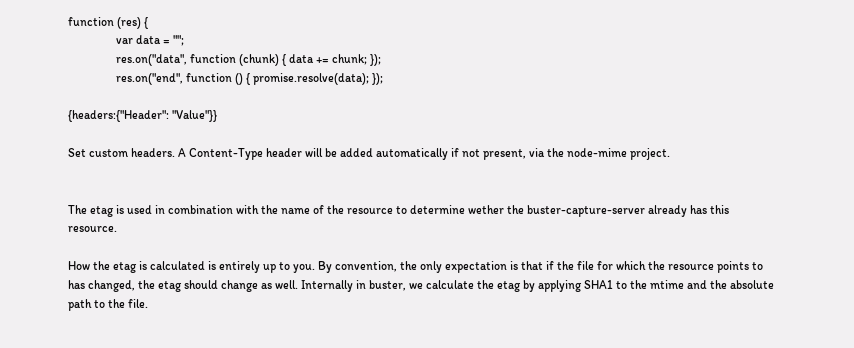function (res) {
                var data = "";
                res.on("data", function (chunk) { data += chunk; });
                res.on("end", function () { promise.resolve(data); });

{headers:{"Header": "Value"}}

Set custom headers. A Content-Type header will be added automatically if not present, via the node-mime project.


The etag is used in combination with the name of the resource to determine wether the buster-capture-server already has this resource.

How the etag is calculated is entirely up to you. By convention, the only expectation is that if the file for which the resource points to has changed, the etag should change as well. Internally in buster, we calculate the etag by applying SHA1 to the mtime and the absolute path to the file.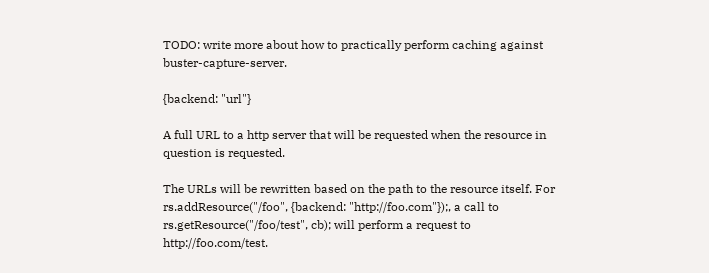TODO: write more about how to practically perform caching against buster-capture-server.

{backend: "url"}

A full URL to a http server that will be requested when the resource in question is requested.

The URLs will be rewritten based on the path to the resource itself. For rs.addResource("/foo", {backend: "http://foo.com"});, a call to rs.getResource("/foo/test", cb); will perform a request to http://foo.com/test.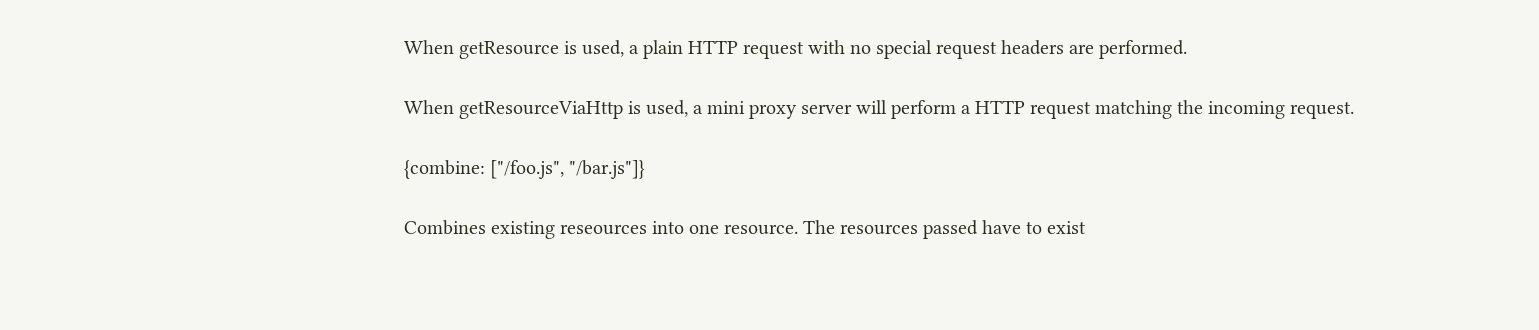When getResource is used, a plain HTTP request with no special request headers are performed.

When getResourceViaHttp is used, a mini proxy server will perform a HTTP request matching the incoming request.

{combine: ["/foo.js", "/bar.js"]}

Combines existing reseources into one resource. The resources passed have to exist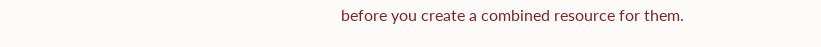before you create a combined resource for them.